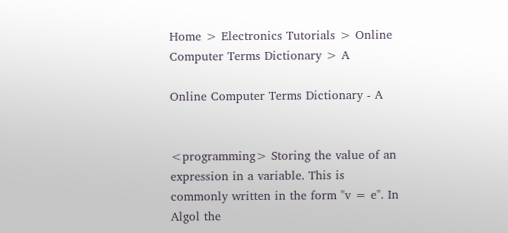Home > Electronics Tutorials > Online Computer Terms Dictionary > A

Online Computer Terms Dictionary - A


<programming> Storing the value of an expression in a variable. This is commonly written in the form "v = e". In Algol the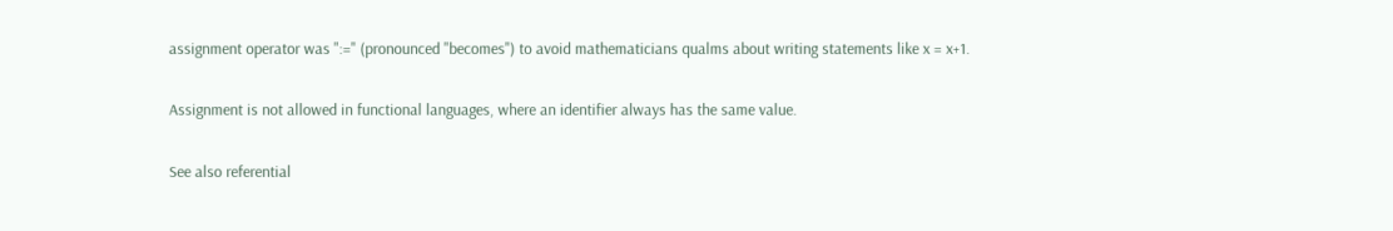assignment operator was ":=" (pronounced "becomes") to avoid mathematicians qualms about writing statements like x = x+1.

Assignment is not allowed in functional languages, where an identifier always has the same value.

See also referential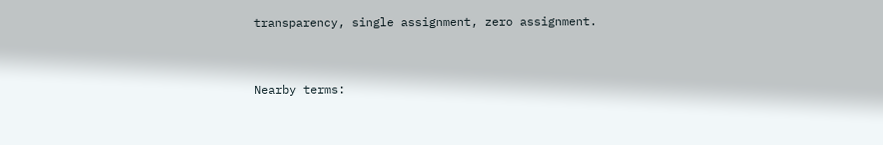transparency, single assignment, zero assignment.



Nearby terms: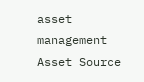asset management Asset Source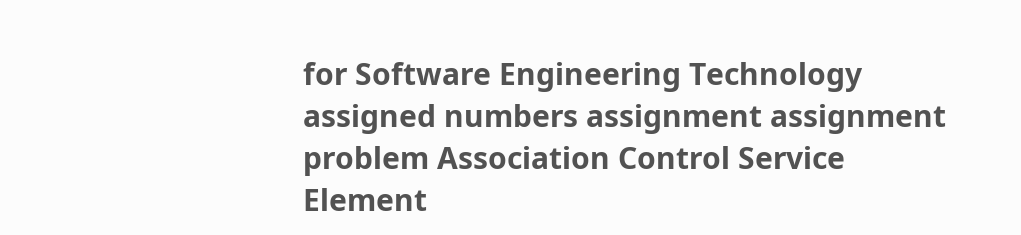for Software Engineering Technology assigned numbers assignment assignment problem Association Control Service Element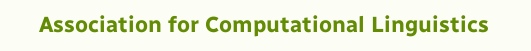Association for Computational Linguistics